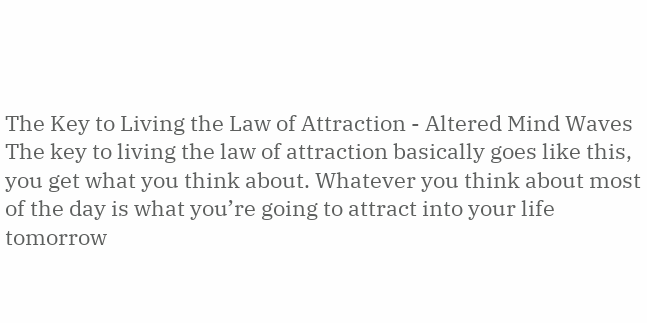The Key to Living the Law of Attraction - Altered Mind Waves
The key to living the law of attraction basically goes like this, you get what you think about. Whatever you think about most of the day is what you’re going to attract into your life tomorrow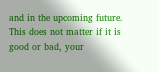and in the upcoming future. This does not matter if it is good or bad, your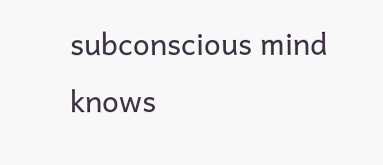subconscious mind knows